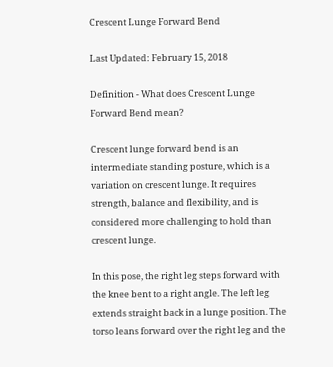Crescent Lunge Forward Bend

Last Updated: February 15, 2018

Definition - What does Crescent Lunge Forward Bend mean?

Crescent lunge forward bend is an intermediate standing posture, which is a variation on crescent lunge. It requires strength, balance and flexibility, and is considered more challenging to hold than crescent lunge.

In this pose, the right leg steps forward with the knee bent to a right angle. The left leg extends straight back in a lunge position. The torso leans forward over the right leg and the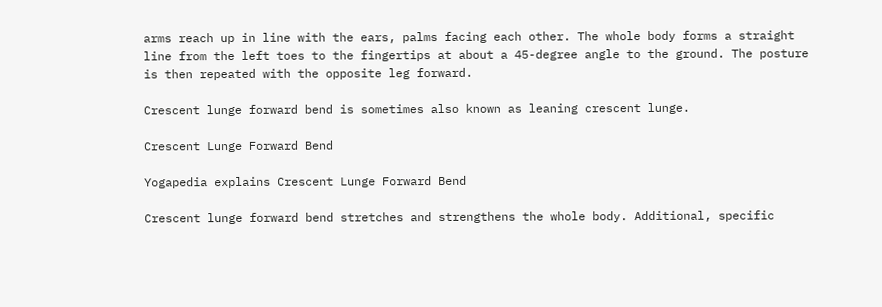arms reach up in line with the ears, palms facing each other. The whole body forms a straight line from the left toes to the fingertips at about a 45-degree angle to the ground. The posture is then repeated with the opposite leg forward.

Crescent lunge forward bend is sometimes also known as leaning crescent lunge.

Crescent Lunge Forward Bend

Yogapedia explains Crescent Lunge Forward Bend

Crescent lunge forward bend stretches and strengthens the whole body. Additional, specific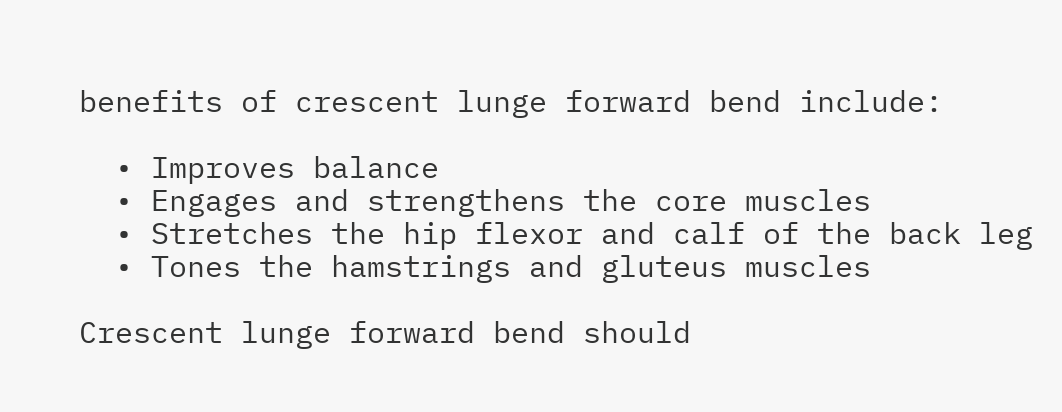benefits of crescent lunge forward bend include:

  • Improves balance
  • Engages and strengthens the core muscles
  • Stretches the hip flexor and calf of the back leg
  • Tones the hamstrings and gluteus muscles

Crescent lunge forward bend should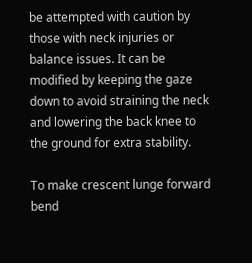be attempted with caution by those with neck injuries or balance issues. It can be modified by keeping the gaze down to avoid straining the neck and lowering the back knee to the ground for extra stability.

To make crescent lunge forward bend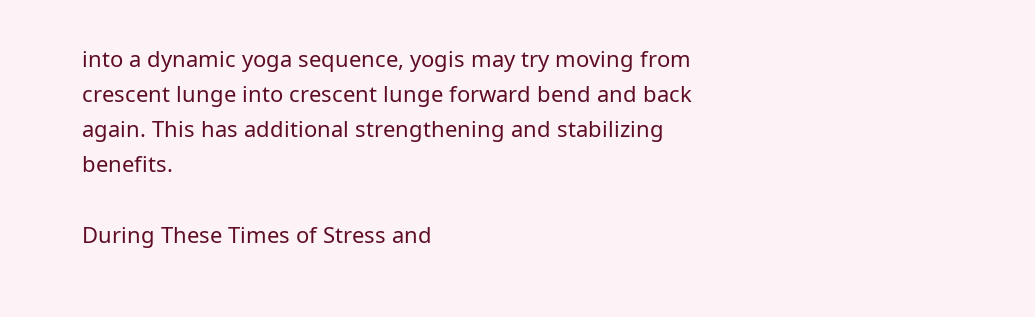into a dynamic yoga sequence, yogis may try moving from crescent lunge into crescent lunge forward bend and back again. This has additional strengthening and stabilizing benefits.

During These Times of Stress and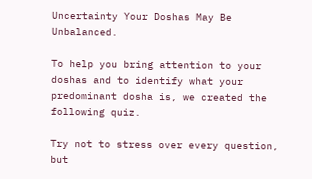Uncertainty Your Doshas May Be Unbalanced.

To help you bring attention to your doshas and to identify what your predominant dosha is, we created the following quiz.

Try not to stress over every question, but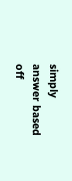simply answer based off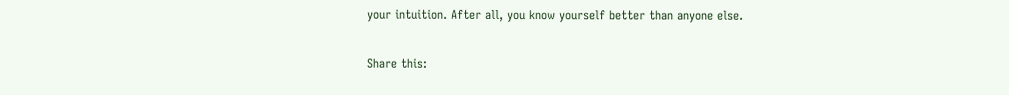your intuition. After all, you know yourself better than anyone else.

Share this: